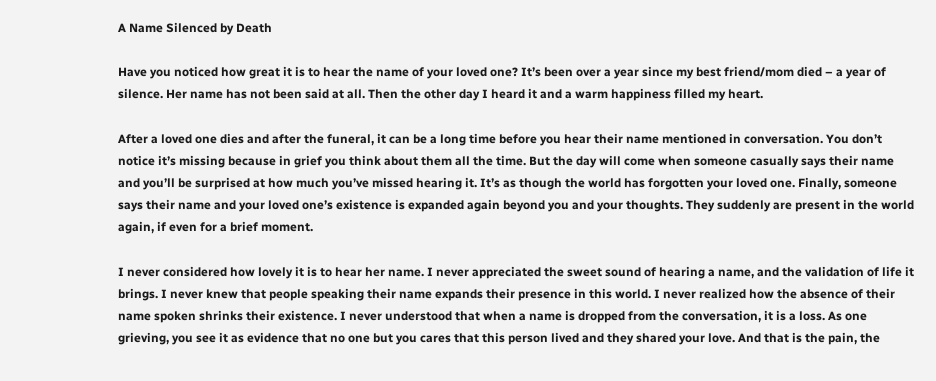A Name Silenced by Death

Have you noticed how great it is to hear the name of your loved one? It’s been over a year since my best friend/mom died – a year of silence. Her name has not been said at all. Then the other day I heard it and a warm happiness filled my heart.

After a loved one dies and after the funeral, it can be a long time before you hear their name mentioned in conversation. You don’t notice it’s missing because in grief you think about them all the time. But the day will come when someone casually says their name and you’ll be surprised at how much you’ve missed hearing it. It’s as though the world has forgotten your loved one. Finally, someone says their name and your loved one’s existence is expanded again beyond you and your thoughts. They suddenly are present in the world again, if even for a brief moment.

I never considered how lovely it is to hear her name. I never appreciated the sweet sound of hearing a name, and the validation of life it brings. I never knew that people speaking their name expands their presence in this world. I never realized how the absence of their name spoken shrinks their existence. I never understood that when a name is dropped from the conversation, it is a loss. As one grieving, you see it as evidence that no one but you cares that this person lived and they shared your love. And that is the pain, the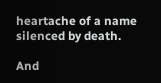heartache of a name silenced by death.

And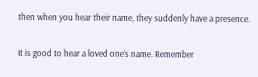then when you hear their name, they suddenly have a presence.

It is good to hear a loved one’s name. Remember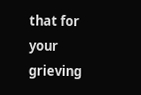that for your grieving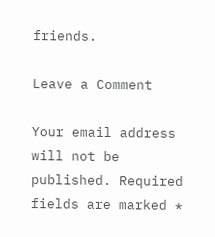friends.

Leave a Comment

Your email address will not be published. Required fields are marked *